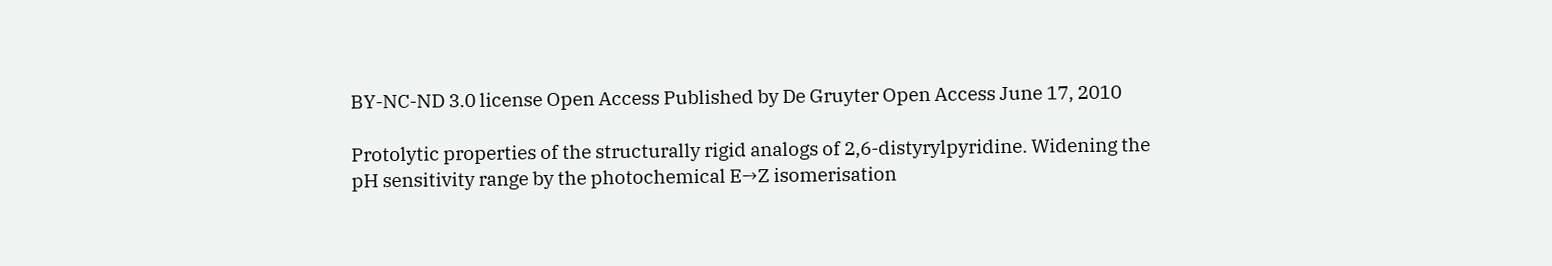BY-NC-ND 3.0 license Open Access Published by De Gruyter Open Access June 17, 2010

Protolytic properties of the structurally rigid analogs of 2,6-distyrylpyridine. Widening the pH sensitivity range by the photochemical E→Z isomerisation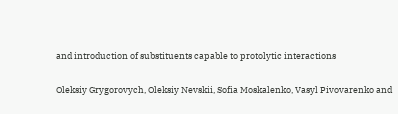and introduction of substituents capable to protolytic interactions

Oleksiy Grygorovych, Oleksiy Nevskii, Sofia Moskalenko, Vasyl Pivovarenko and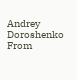Andrey Doroshenko
From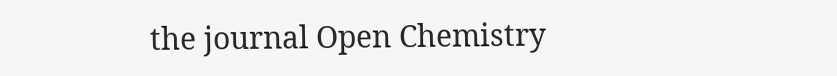the journal Open Chemistry